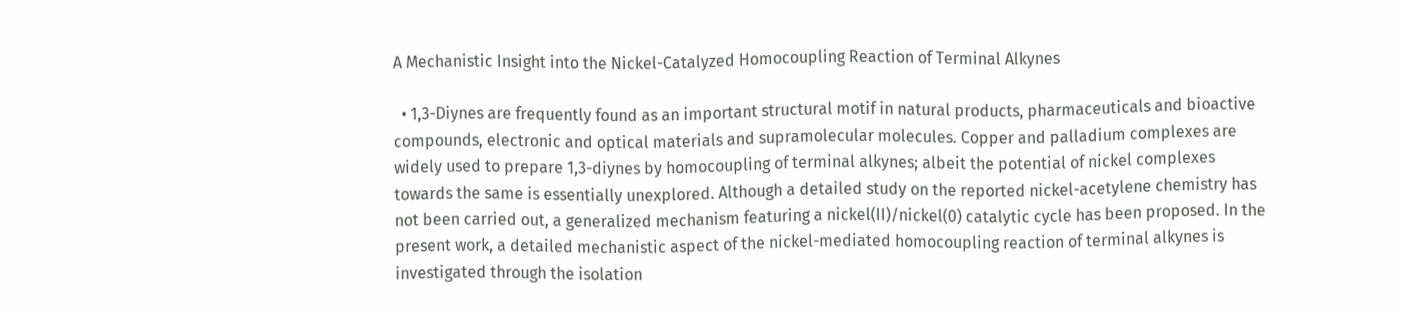A Mechanistic Insight into the Nickel-Catalyzed Homocoupling Reaction of Terminal Alkynes

  • 1,3-Diynes are frequently found as an important structural motif in natural products, pharmaceuticals and bioactive compounds, electronic and optical materials and supramolecular molecules. Copper and palladium complexes are widely used to prepare 1,3-diynes by homocoupling of terminal alkynes; albeit the potential of nickel complexes towards the same is essentially unexplored. Although a detailed study on the reported nickel-acetylene chemistry has not been carried out, a generalized mechanism featuring a nickel(II)/nickel(0) catalytic cycle has been proposed. In the present work, a detailed mechanistic aspect of the nickel-mediated homocoupling reaction of terminal alkynes is investigated through the isolation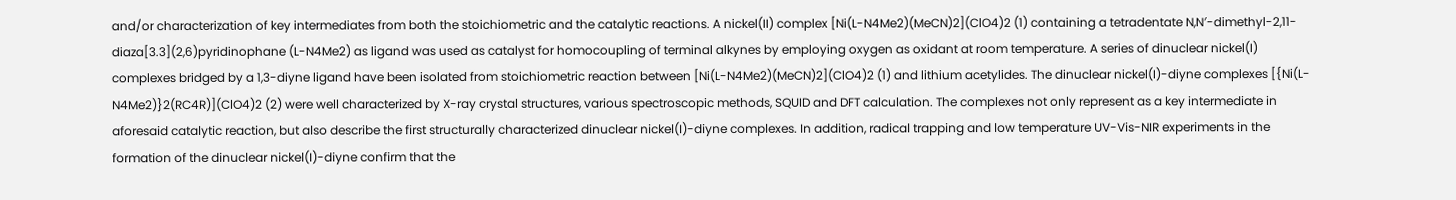and/or characterization of key intermediates from both the stoichiometric and the catalytic reactions. A nickel(II) complex [Ni(L-N4Me2)(MeCN)2](ClO4)2 (1) containing a tetradentate N,N′-dimethyl-2,11-diaza[3.3](2,6)pyridinophane (L-N4Me2) as ligand was used as catalyst for homocoupling of terminal alkynes by employing oxygen as oxidant at room temperature. A series of dinuclear nickel(I) complexes bridged by a 1,3-diyne ligand have been isolated from stoichiometric reaction between [Ni(L-N4Me2)(MeCN)2](ClO4)2 (1) and lithium acetylides. The dinuclear nickel(I)-diyne complexes [{Ni(L-N4Me2)}2(RC4R)](ClO4)2 (2) were well characterized by X-ray crystal structures, various spectroscopic methods, SQUID and DFT calculation. The complexes not only represent as a key intermediate in aforesaid catalytic reaction, but also describe the first structurally characterized dinuclear nickel(I)-diyne complexes. In addition, radical trapping and low temperature UV-Vis-NIR experiments in the formation of the dinuclear nickel(I)-diyne confirm that the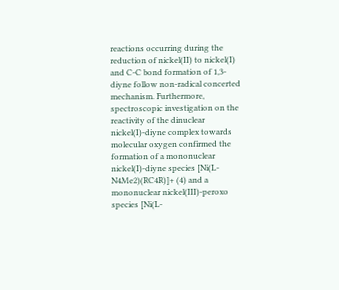reactions occurring during the reduction of nickel(II) to nickel(I) and C-C bond formation of 1,3-diyne follow non-radical concerted mechanism. Furthermore, spectroscopic investigation on the reactivity of the dinuclear nickel(I)-diyne complex towards molecular oxygen confirmed the formation of a mononuclear nickel(I)-diyne species [Ni(L-N4Me2)(RC4R)]+ (4) and a mononuclear nickel(III)-peroxo species [Ni(L-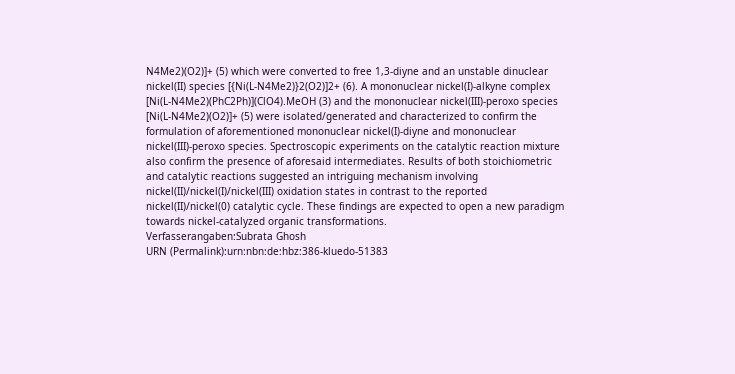N4Me2)(O2)]+ (5) which were converted to free 1,3-diyne and an unstable dinuclear nickel(II) species [{Ni(L-N4Me2)}2(O2)]2+ (6). A mononuclear nickel(I)-alkyne complex [Ni(L-N4Me2)(PhC2Ph)](ClO4).MeOH (3) and the mononuclear nickel(III)-peroxo species [Ni(L-N4Me2)(O2)]+ (5) were isolated/generated and characterized to confirm the formulation of aforementioned mononuclear nickel(I)-diyne and mononuclear nickel(III)-peroxo species. Spectroscopic experiments on the catalytic reaction mixture also confirm the presence of aforesaid intermediates. Results of both stoichiometric and catalytic reactions suggested an intriguing mechanism involving nickel(II)/nickel(I)/nickel(III) oxidation states in contrast to the reported nickel(II)/nickel(0) catalytic cycle. These findings are expected to open a new paradigm towards nickel-catalyzed organic transformations.
Verfasserangaben:Subrata Ghosh
URN (Permalink):urn:nbn:de:hbz:386-kluedo-51383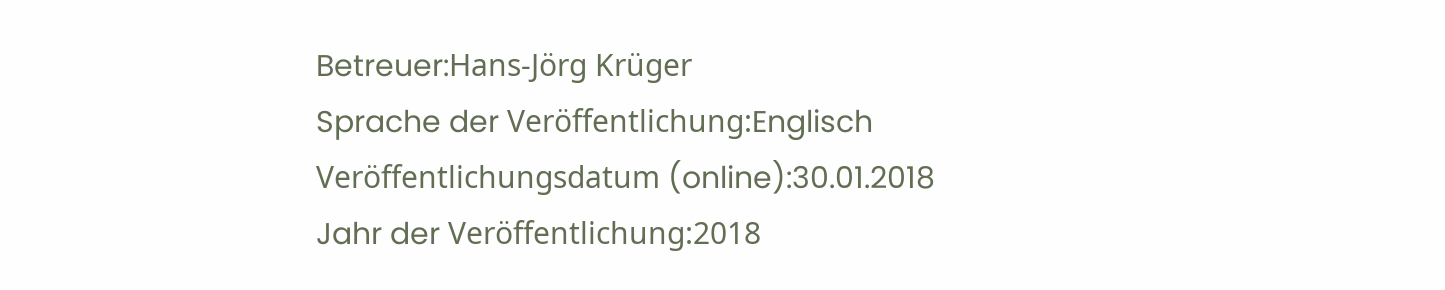Betreuer:Hans-Jörg Krüger
Sprache der Veröffentlichung:Englisch
Veröffentlichungsdatum (online):30.01.2018
Jahr der Veröffentlichung:2018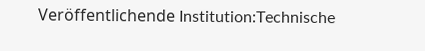Veröffentlichende Institution:Technische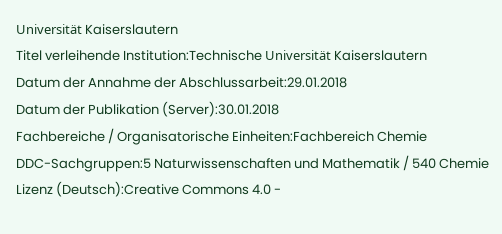Universität Kaiserslautern
Titel verleihende Institution:Technische Universität Kaiserslautern
Datum der Annahme der Abschlussarbeit:29.01.2018
Datum der Publikation (Server):30.01.2018
Fachbereiche / Organisatorische Einheiten:Fachbereich Chemie
DDC-Sachgruppen:5 Naturwissenschaften und Mathematik / 540 Chemie
Lizenz (Deutsch):Creative Commons 4.0 -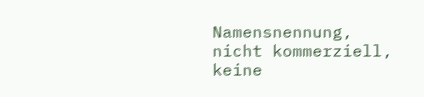Namensnennung, nicht kommerziell, keine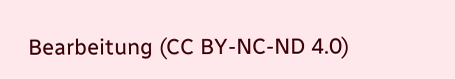Bearbeitung (CC BY-NC-ND 4.0)